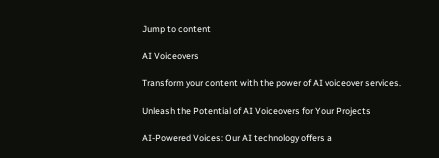Jump to content

AI Voiceovers

Transform your content with the power of AI voiceover services.

Unleash the Potential of AI Voiceovers for Your Projects

AI-Powered Voices: Our AI technology offers a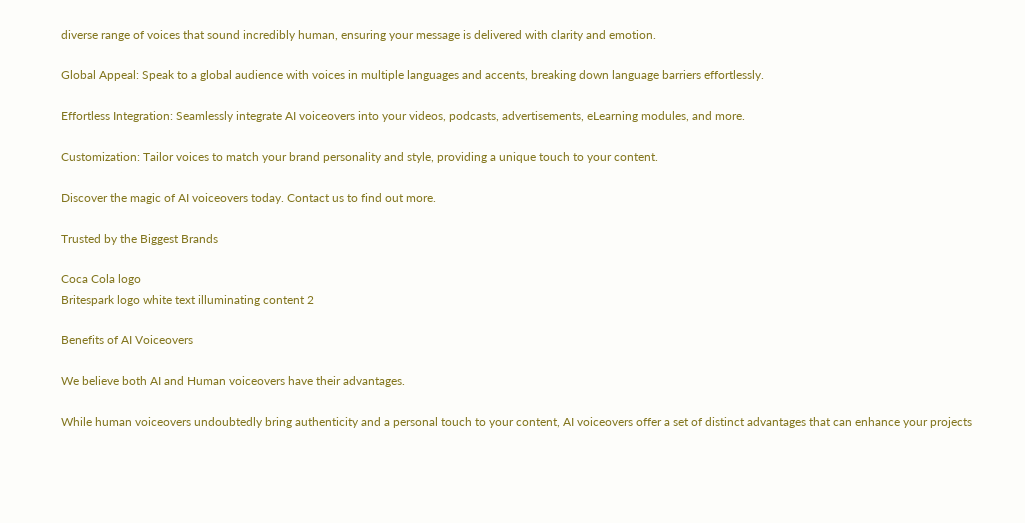diverse range of voices that sound incredibly human, ensuring your message is delivered with clarity and emotion.

Global Appeal: Speak to a global audience with voices in multiple languages and accents, breaking down language barriers effortlessly.

Effortless Integration: Seamlessly integrate AI voiceovers into your videos, podcasts, advertisements, eLearning modules, and more.

Customization: Tailor voices to match your brand personality and style, providing a unique touch to your content.

Discover the magic of AI voiceovers today. Contact us to find out more.

Trusted by the Biggest Brands

Coca Cola logo
Britespark logo white text illuminating content 2

Benefits of AI Voiceovers

We believe both AI and Human voiceovers have their advantages.

While human voiceovers undoubtedly bring authenticity and a personal touch to your content, AI voiceovers offer a set of distinct advantages that can enhance your projects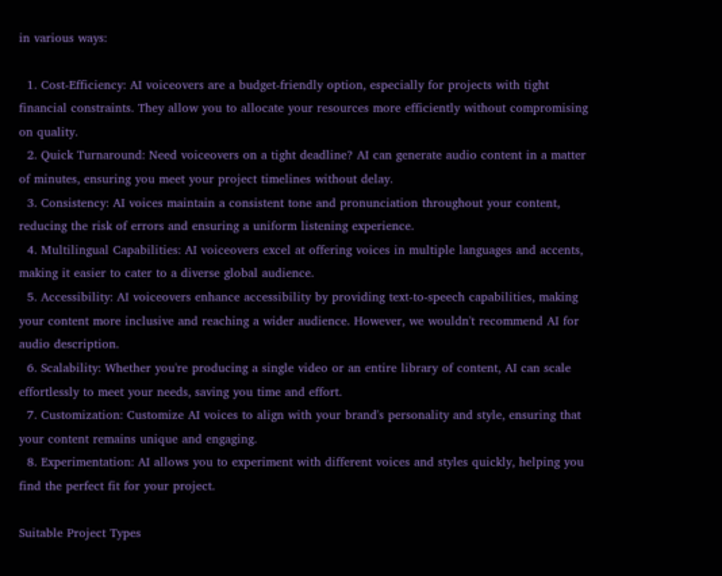in various ways:

  1. Cost-Efficiency: AI voiceovers are a budget-friendly option, especially for projects with tight financial constraints. They allow you to allocate your resources more efficiently without compromising on quality.
  2. Quick Turnaround: Need voiceovers on a tight deadline? AI can generate audio content in a matter of minutes, ensuring you meet your project timelines without delay.
  3. Consistency: AI voices maintain a consistent tone and pronunciation throughout your content, reducing the risk of errors and ensuring a uniform listening experience.
  4. Multilingual Capabilities: AI voiceovers excel at offering voices in multiple languages and accents, making it easier to cater to a diverse global audience.
  5. Accessibility: AI voiceovers enhance accessibility by providing text-to-speech capabilities, making your content more inclusive and reaching a wider audience. However, we wouldn't recommend AI for audio description.
  6. Scalability: Whether you're producing a single video or an entire library of content, AI can scale effortlessly to meet your needs, saving you time and effort.
  7. Customization: Customize AI voices to align with your brand's personality and style, ensuring that your content remains unique and engaging.
  8. Experimentation: AI allows you to experiment with different voices and styles quickly, helping you find the perfect fit for your project.

Suitable Project Types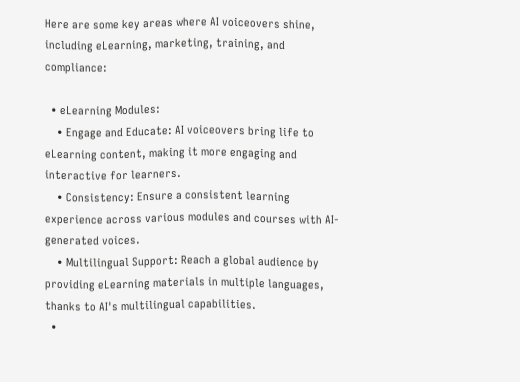Here are some key areas where AI voiceovers shine, including eLearning, marketing, training, and compliance:

  • eLearning Modules:
    • Engage and Educate: AI voiceovers bring life to eLearning content, making it more engaging and interactive for learners.
    • Consistency: Ensure a consistent learning experience across various modules and courses with AI-generated voices.
    • Multilingual Support: Reach a global audience by providing eLearning materials in multiple languages, thanks to AI's multilingual capabilities.
  •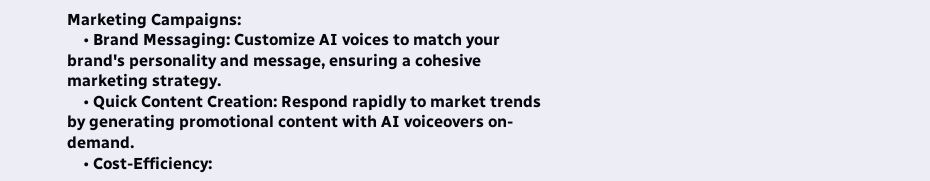Marketing Campaigns:
    • Brand Messaging: Customize AI voices to match your brand's personality and message, ensuring a cohesive marketing strategy.
    • Quick Content Creation: Respond rapidly to market trends by generating promotional content with AI voiceovers on-demand.
    • Cost-Efficiency: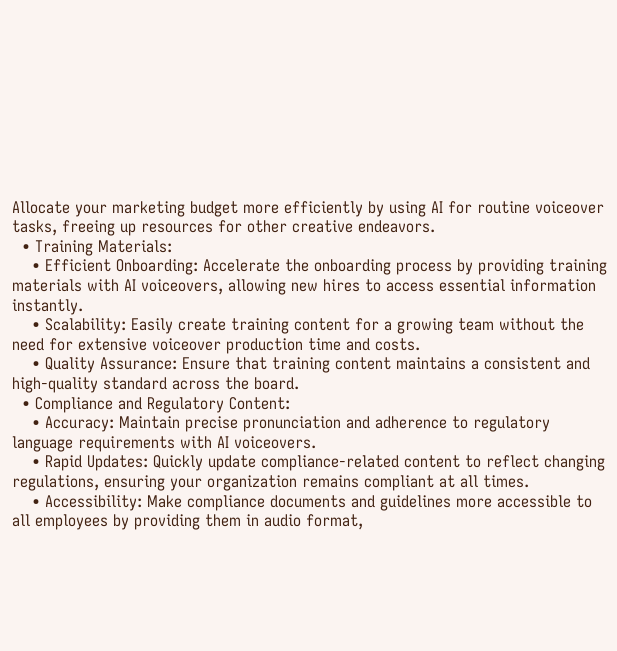Allocate your marketing budget more efficiently by using AI for routine voiceover tasks, freeing up resources for other creative endeavors.
  • Training Materials:
    • Efficient Onboarding: Accelerate the onboarding process by providing training materials with AI voiceovers, allowing new hires to access essential information instantly.
    • Scalability: Easily create training content for a growing team without the need for extensive voiceover production time and costs.
    • Quality Assurance: Ensure that training content maintains a consistent and high-quality standard across the board.
  • Compliance and Regulatory Content:
    • Accuracy: Maintain precise pronunciation and adherence to regulatory language requirements with AI voiceovers.
    • Rapid Updates: Quickly update compliance-related content to reflect changing regulations, ensuring your organization remains compliant at all times.
    • Accessibility: Make compliance documents and guidelines more accessible to all employees by providing them in audio format,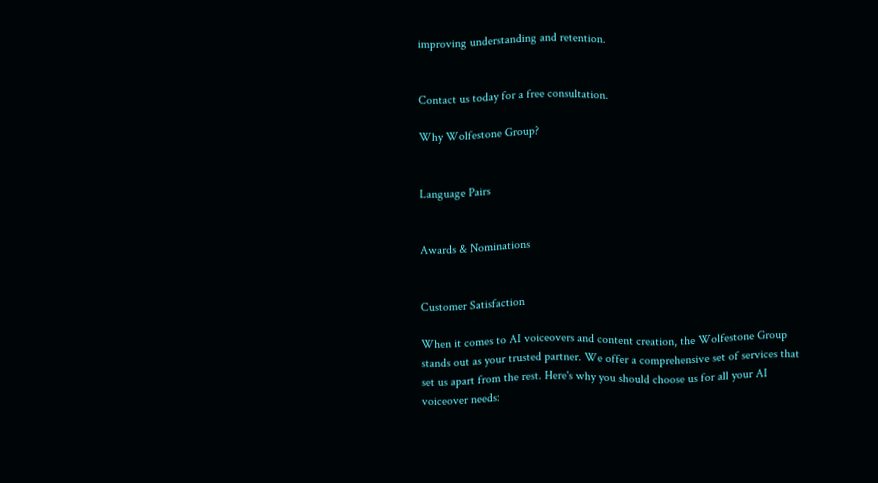improving understanding and retention.


Contact us today for a free consultation.

Why Wolfestone Group?


Language Pairs


Awards & Nominations


Customer Satisfaction

When it comes to AI voiceovers and content creation, the Wolfestone Group stands out as your trusted partner. We offer a comprehensive set of services that set us apart from the rest. Here's why you should choose us for all your AI voiceover needs: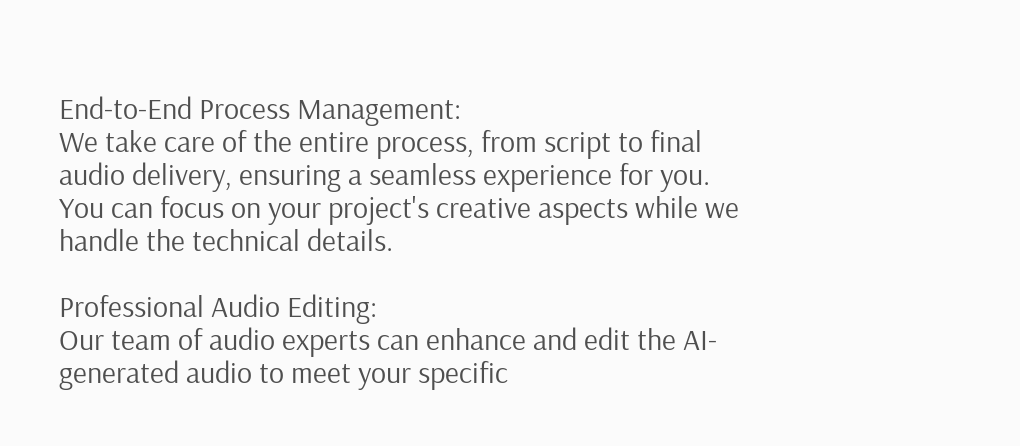End-to-End Process Management:
We take care of the entire process, from script to final audio delivery, ensuring a seamless experience for you. You can focus on your project's creative aspects while we handle the technical details.

Professional Audio Editing:
Our team of audio experts can enhance and edit the AI-generated audio to meet your specific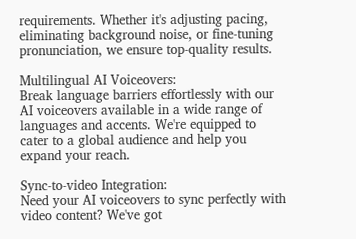requirements. Whether it's adjusting pacing, eliminating background noise, or fine-tuning pronunciation, we ensure top-quality results.

Multilingual AI Voiceovers:
Break language barriers effortlessly with our AI voiceovers available in a wide range of languages and accents. We're equipped to cater to a global audience and help you expand your reach.

Sync-to-video Integration:
Need your AI voiceovers to sync perfectly with video content? We've got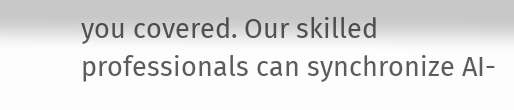you covered. Our skilled professionals can synchronize AI-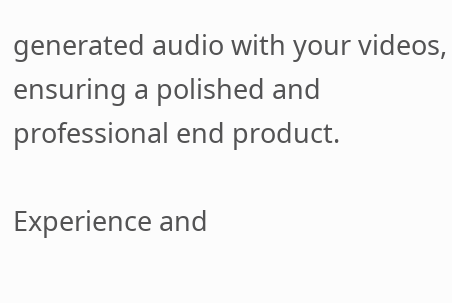generated audio with your videos, ensuring a polished and professional end product.

Experience and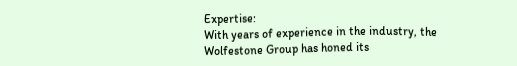Expertise:
With years of experience in the industry, the Wolfestone Group has honed its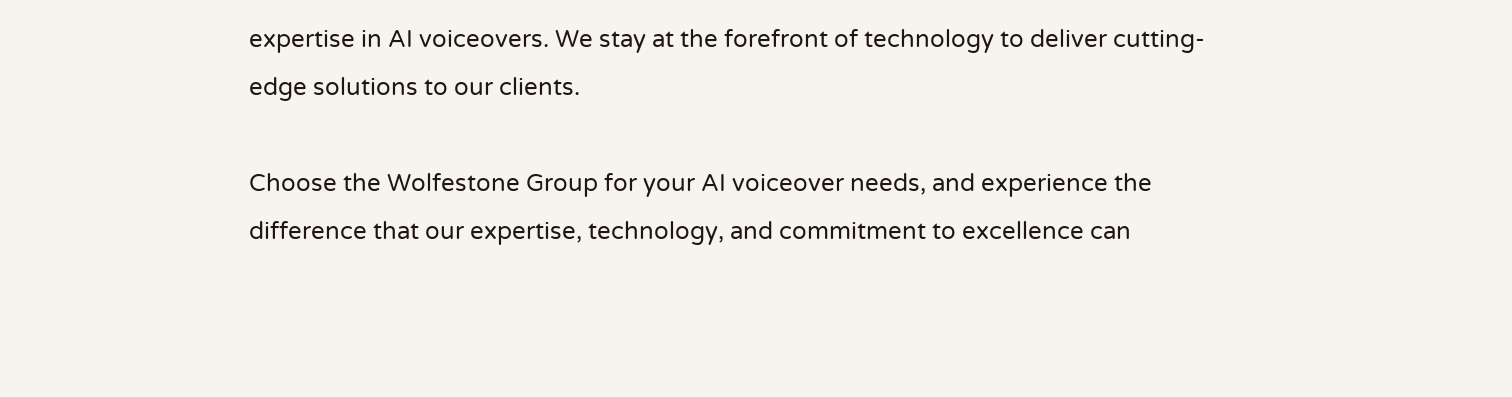expertise in AI voiceovers. We stay at the forefront of technology to deliver cutting-edge solutions to our clients.

Choose the Wolfestone Group for your AI voiceover needs, and experience the difference that our expertise, technology, and commitment to excellence can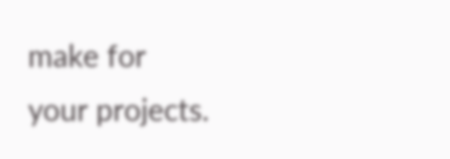make for your projects.